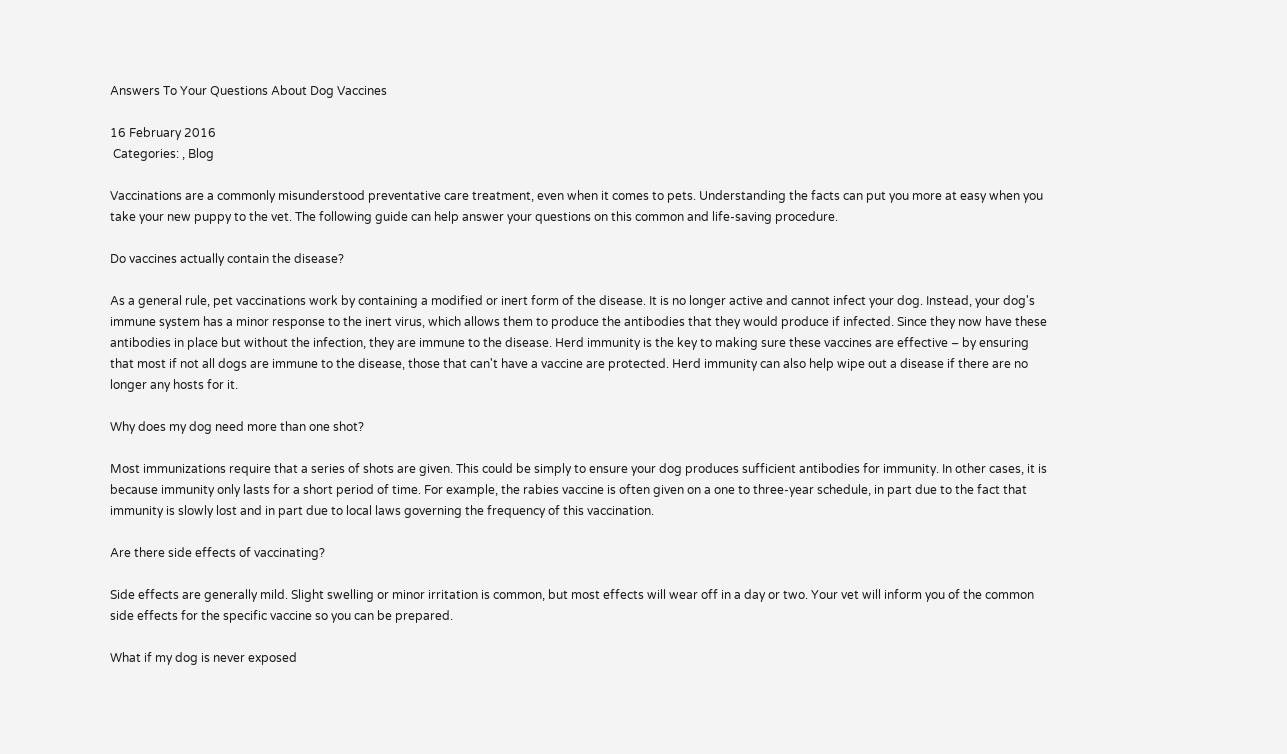Answers To Your Questions About Dog Vaccines

16 February 2016
 Categories: , Blog

Vaccinations are a commonly misunderstood preventative care treatment, even when it comes to pets. Understanding the facts can put you more at easy when you take your new puppy to the vet. The following guide can help answer your questions on this common and life-saving procedure.

Do vaccines actually contain the disease?

As a general rule, pet vaccinations work by containing a modified or inert form of the disease. It is no longer active and cannot infect your dog. Instead, your dog's immune system has a minor response to the inert virus, which allows them to produce the antibodies that they would produce if infected. Since they now have these antibodies in place but without the infection, they are immune to the disease. Herd immunity is the key to making sure these vaccines are effective – by ensuring that most if not all dogs are immune to the disease, those that can't have a vaccine are protected. Herd immunity can also help wipe out a disease if there are no longer any hosts for it.

Why does my dog need more than one shot?

Most immunizations require that a series of shots are given. This could be simply to ensure your dog produces sufficient antibodies for immunity. In other cases, it is because immunity only lasts for a short period of time. For example, the rabies vaccine is often given on a one to three-year schedule, in part due to the fact that immunity is slowly lost and in part due to local laws governing the frequency of this vaccination.

Are there side effects of vaccinating?

Side effects are generally mild. Slight swelling or minor irritation is common, but most effects will wear off in a day or two. Your vet will inform you of the common side effects for the specific vaccine so you can be prepared.

What if my dog is never exposed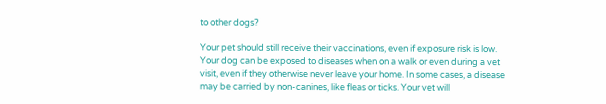to other dogs?

Your pet should still receive their vaccinations, even if exposure risk is low. Your dog can be exposed to diseases when on a walk or even during a vet visit, even if they otherwise never leave your home. In some cases, a disease may be carried by non-canines, like fleas or ticks. Your vet will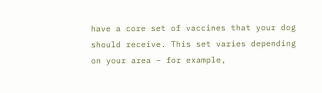have a core set of vaccines that your dog should receive. This set varies depending on your area – for example,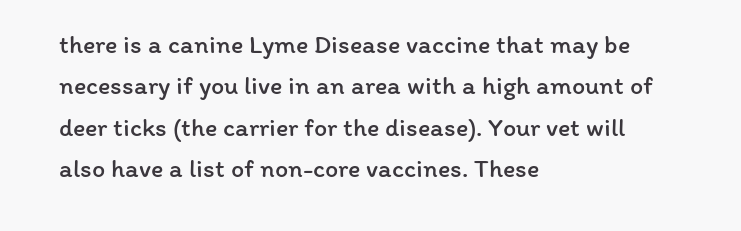there is a canine Lyme Disease vaccine that may be necessary if you live in an area with a high amount of deer ticks (the carrier for the disease). Your vet will also have a list of non-core vaccines. These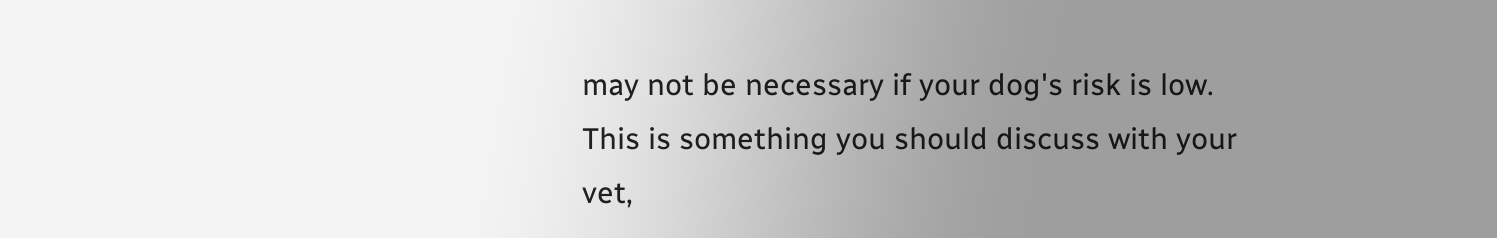may not be necessary if your dog's risk is low. This is something you should discuss with your vet,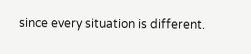since every situation is different.